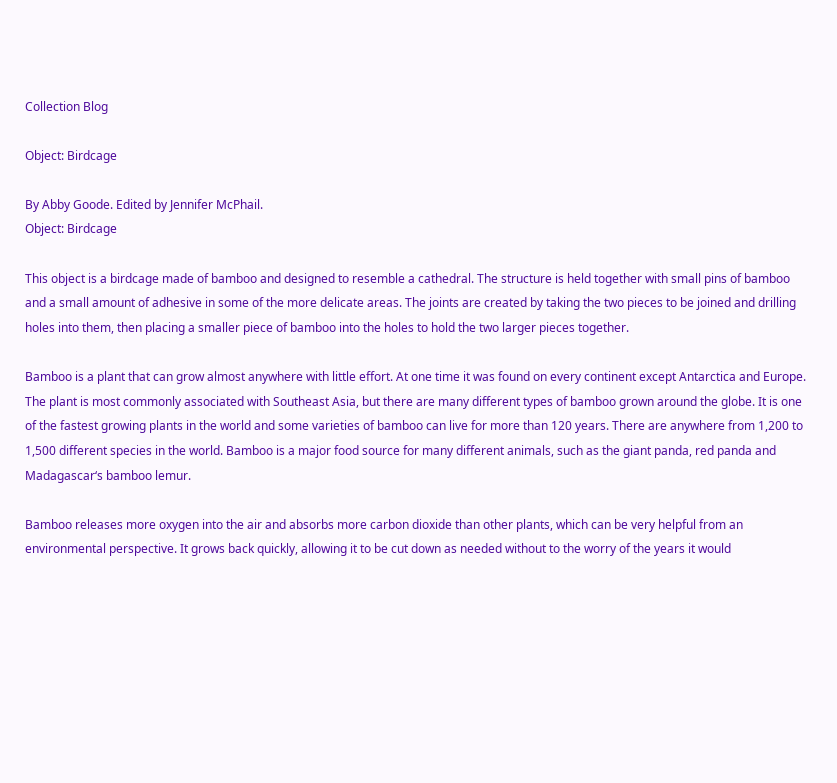Collection Blog

Object: Birdcage

By Abby Goode. Edited by Jennifer McPhail.
Object: Birdcage

This object is a birdcage made of bamboo and designed to resemble a cathedral. The structure is held together with small pins of bamboo and a small amount of adhesive in some of the more delicate areas. The joints are created by taking the two pieces to be joined and drilling holes into them, then placing a smaller piece of bamboo into the holes to hold the two larger pieces together.

Bamboo is a plant that can grow almost anywhere with little effort. At one time it was found on every continent except Antarctica and Europe. The plant is most commonly associated with Southeast Asia, but there are many different types of bamboo grown around the globe. It is one of the fastest growing plants in the world and some varieties of bamboo can live for more than 120 years. There are anywhere from 1,200 to 1,500 different species in the world. Bamboo is a major food source for many different animals, such as the giant panda, red panda and Madagascar‘s bamboo lemur.

Bamboo releases more oxygen into the air and absorbs more carbon dioxide than other plants, which can be very helpful from an environmental perspective. It grows back quickly, allowing it to be cut down as needed without to the worry of the years it would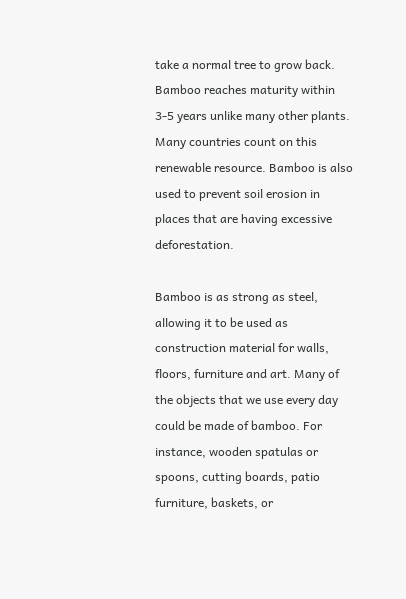take a normal tree to grow back. Bamboo reaches maturity within 3-5 years unlike many other plants. Many countries count on this renewable resource. Bamboo is also used to prevent soil erosion in places that are having excessive deforestation.

Bamboo is as strong as steel, allowing it to be used as construction material for walls, floors, furniture and art. Many of the objects that we use every day could be made of bamboo. For instance, wooden spatulas or spoons, cutting boards, patio furniture, baskets, or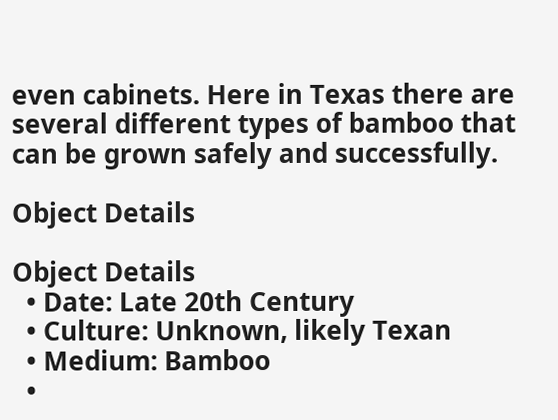even cabinets. Here in Texas there are several different types of bamboo that can be grown safely and successfully.

Object Details

Object Details
  • Date: Late 20th Century
  • Culture: Unknown, likely Texan
  • Medium: Bamboo
  •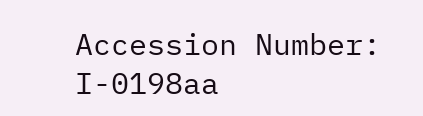Accession Number: I-0198aa